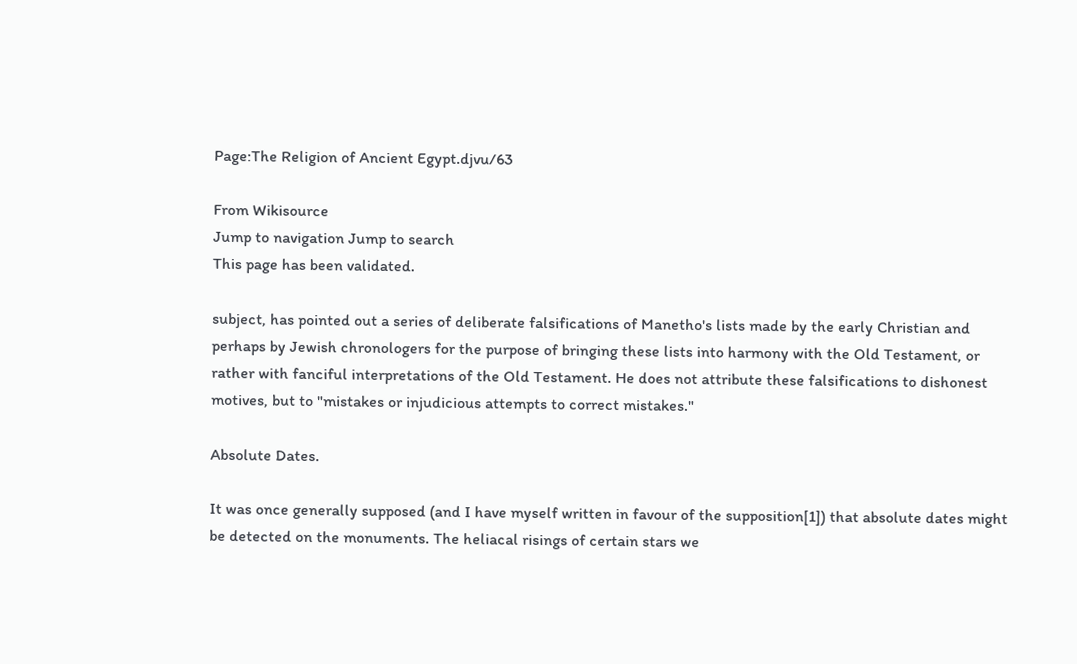Page:The Religion of Ancient Egypt.djvu/63

From Wikisource
Jump to navigation Jump to search
This page has been validated.

subject, has pointed out a series of deliberate falsifications of Manetho's lists made by the early Christian and perhaps by Jewish chronologers for the purpose of bringing these lists into harmony with the Old Testament, or rather with fanciful interpretations of the Old Testament. He does not attribute these falsifications to dishonest motives, but to "mistakes or injudicious attempts to correct mistakes."

Absolute Dates.

It was once generally supposed (and I have myself written in favour of the supposition[1]) that absolute dates might be detected on the monuments. The heliacal risings of certain stars we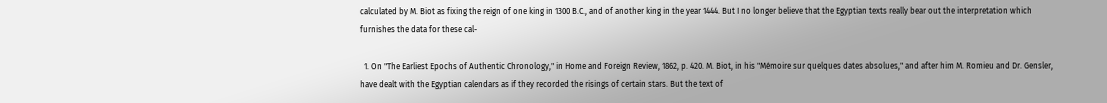calculated by M. Biot as fixing the reign of one king in 1300 B.C., and of another king in the year 1444. But I no longer believe that the Egyptian texts really bear out the interpretation which furnishes the data for these cal-

  1. On "The Earliest Epochs of Authentic Chronology," in Home and Foreign Review, 1862, p. 420. M. Biot, in his "Mémoire sur quelques dates absolues," and after him M. Romieu and Dr. Gensler, have dealt with the Egyptian calendars as if they recorded the risings of certain stars. But the text of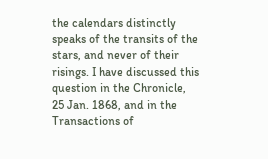the calendars distinctly speaks of the transits of the stars, and never of their risings. I have discussed this question in the Chronicle, 25 Jan. 1868, and in the Transactions of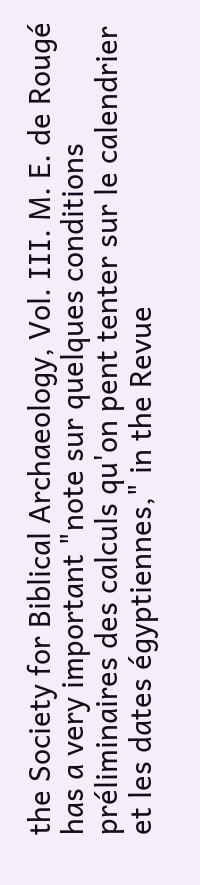the Society for Biblical Archaeology, Vol. III. M. E. de Rougé has a very important "note sur quelques conditions préliminaires des calculs qu'on pent tenter sur le calendrier et les dates égyptiennes," in the Revue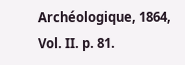Archéologique, 1864, Vol. II. p. 81.